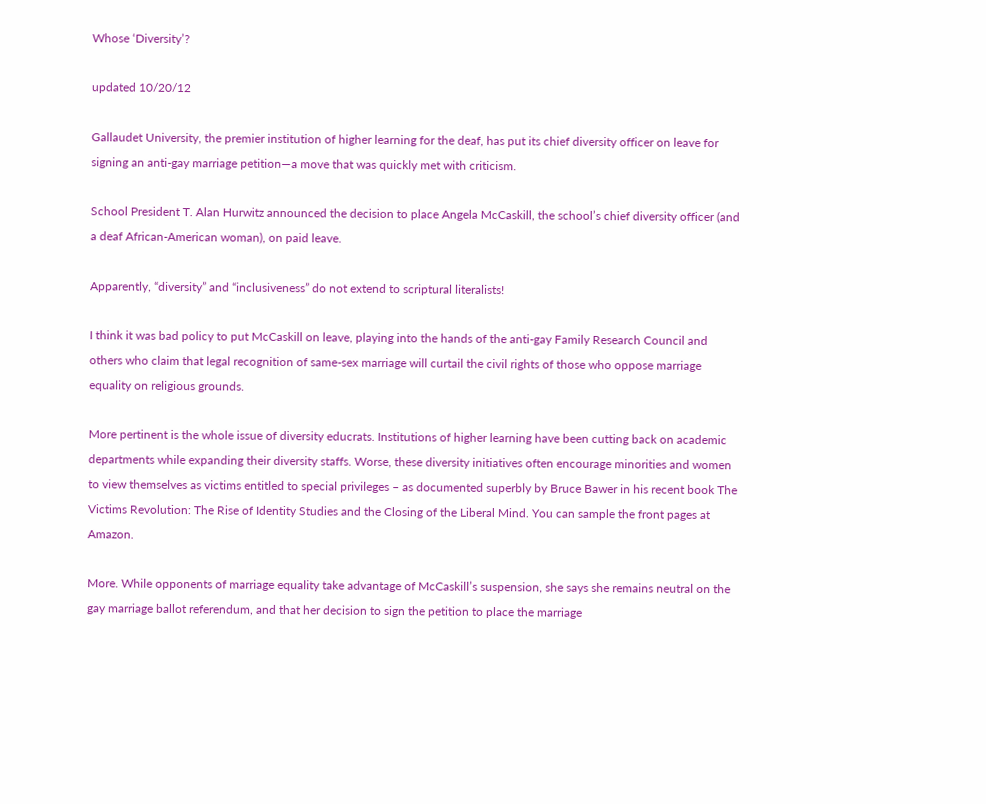Whose ‘Diversity’?

updated 10/20/12

Gallaudet University, the premier institution of higher learning for the deaf, has put its chief diversity officer on leave for signing an anti-gay marriage petition—a move that was quickly met with criticism.

School President T. Alan Hurwitz announced the decision to place Angela McCaskill, the school’s chief diversity officer (and a deaf African-American woman), on paid leave.

Apparently, “diversity” and “inclusiveness” do not extend to scriptural literalists!

I think it was bad policy to put McCaskill on leave, playing into the hands of the anti-gay Family Research Council and others who claim that legal recognition of same-sex marriage will curtail the civil rights of those who oppose marriage equality on religious grounds.

More pertinent is the whole issue of diversity educrats. Institutions of higher learning have been cutting back on academic departments while expanding their diversity staffs. Worse, these diversity initiatives often encourage minorities and women to view themselves as victims entitled to special privileges – as documented superbly by Bruce Bawer in his recent book The Victims Revolution: The Rise of Identity Studies and the Closing of the Liberal Mind. You can sample the front pages at Amazon.

More. While opponents of marriage equality take advantage of McCaskill’s suspension, she says she remains neutral on the gay marriage ballot referendum, and that her decision to sign the petition to place the marriage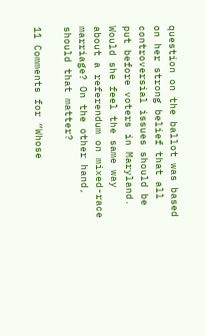question on the ballot was based on her strong belief that all controversial issues should be put before voters in Maryland. Would she feel the same way about a referendum on mixed-race marriage? On the other hand, should that matter?

11 Comments for “Whose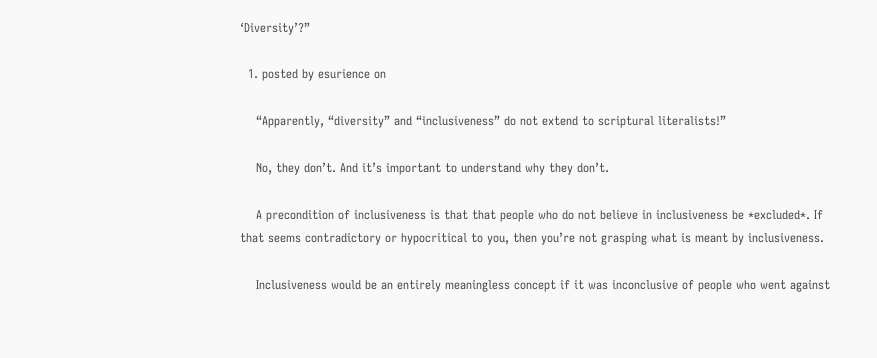‘Diversity’?”

  1. posted by esurience on

    “Apparently, “diversity” and “inclusiveness” do not extend to scriptural literalists!”

    No, they don’t. And it’s important to understand why they don’t.

    A precondition of inclusiveness is that that people who do not believe in inclusiveness be *excluded*. If that seems contradictory or hypocritical to you, then you’re not grasping what is meant by inclusiveness.

    Inclusiveness would be an entirely meaningless concept if it was inconclusive of people who went against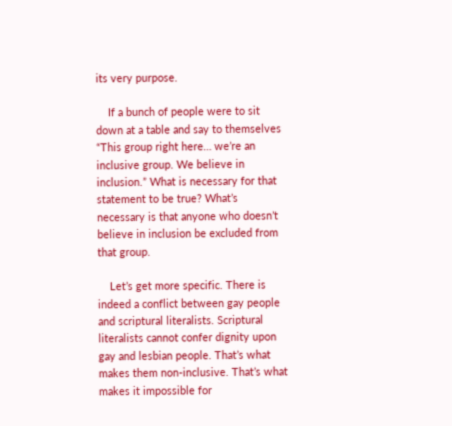its very purpose.

    If a bunch of people were to sit down at a table and say to themselves “This group right here… we’re an inclusive group. We believe in inclusion.” What is necessary for that statement to be true? What’s necessary is that anyone who doesn’t believe in inclusion be excluded from that group.

    Let’s get more specific. There is indeed a conflict between gay people and scriptural literalists. Scriptural literalists cannot confer dignity upon gay and lesbian people. That’s what makes them non-inclusive. That’s what makes it impossible for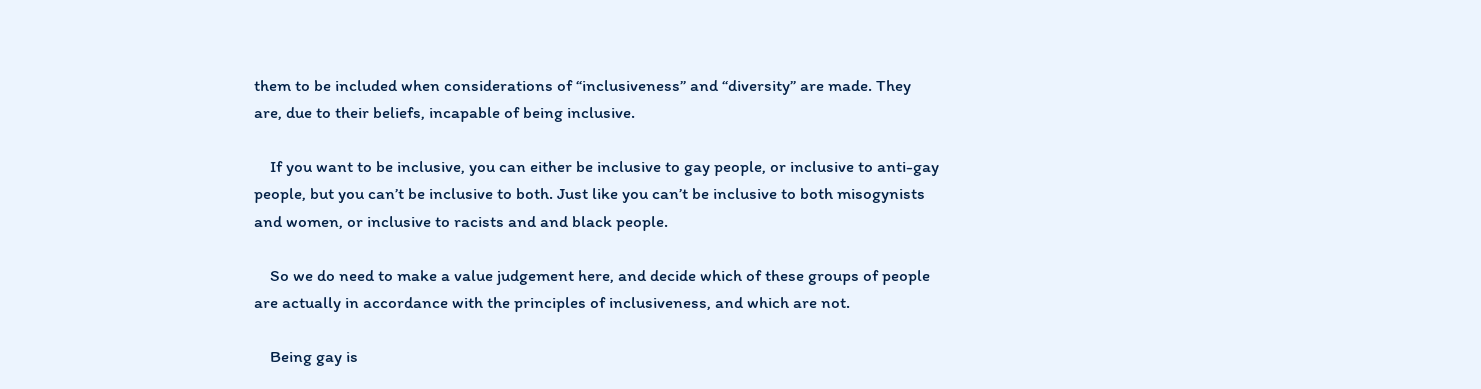them to be included when considerations of “inclusiveness” and “diversity” are made. They are, due to their beliefs, incapable of being inclusive.

    If you want to be inclusive, you can either be inclusive to gay people, or inclusive to anti-gay people, but you can’t be inclusive to both. Just like you can’t be inclusive to both misogynists and women, or inclusive to racists and and black people.

    So we do need to make a value judgement here, and decide which of these groups of people are actually in accordance with the principles of inclusiveness, and which are not.

    Being gay is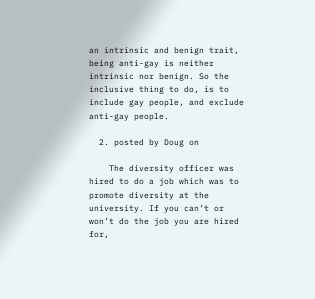an intrinsic and benign trait, being anti-gay is neither intrinsic nor benign. So the inclusive thing to do, is to include gay people, and exclude anti-gay people.

  2. posted by Doug on

    The diversity officer was hired to do a job which was to promote diversity at the university. If you can’t or won’t do the job you are hired for,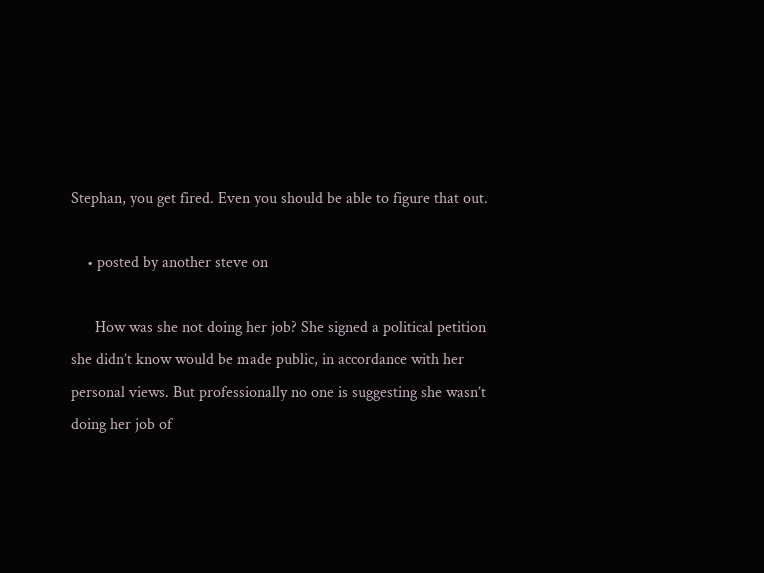Stephan, you get fired. Even you should be able to figure that out.

    • posted by another steve on

      How was she not doing her job? She signed a political petition she didn’t know would be made public, in accordance with her personal views. But professionally no one is suggesting she wasn’t doing her job of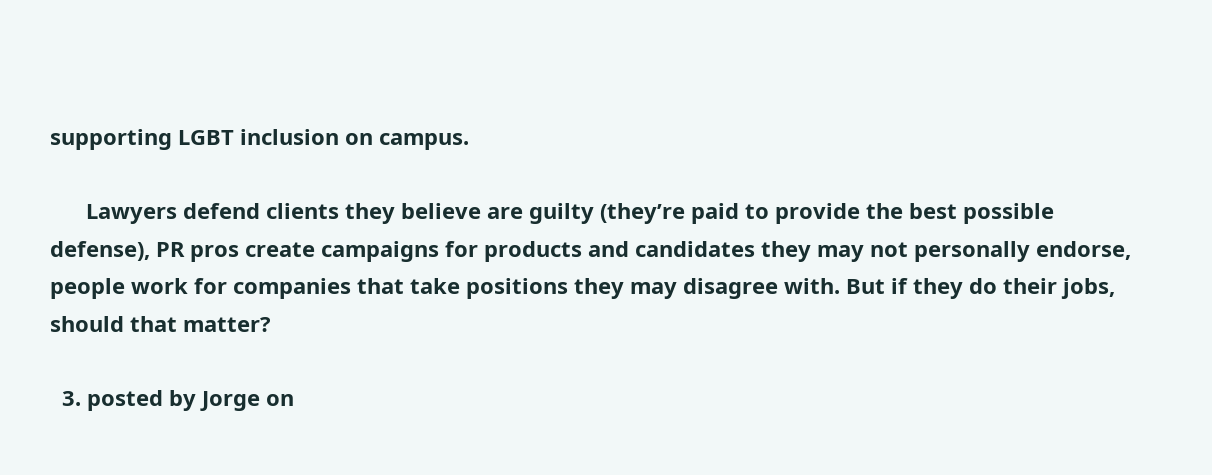supporting LGBT inclusion on campus.

      Lawyers defend clients they believe are guilty (they’re paid to provide the best possible defense), PR pros create campaigns for products and candidates they may not personally endorse, people work for companies that take positions they may disagree with. But if they do their jobs, should that matter?

  3. posted by Jorge on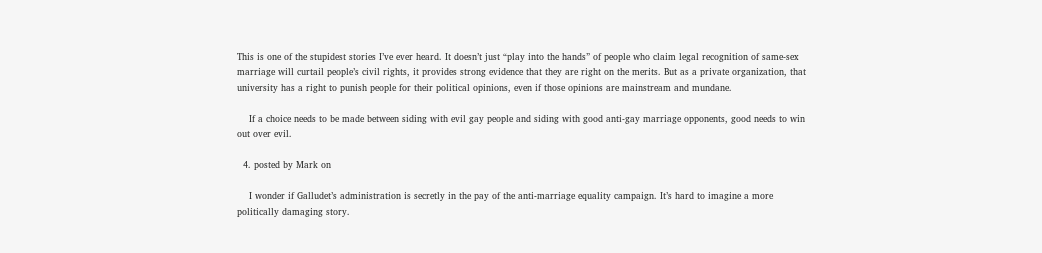This is one of the stupidest stories I’ve ever heard. It doesn’t just “play into the hands” of people who claim legal recognition of same-sex marriage will curtail people’s civil rights, it provides strong evidence that they are right on the merits. But as a private organization, that university has a right to punish people for their political opinions, even if those opinions are mainstream and mundane.

    If a choice needs to be made between siding with evil gay people and siding with good anti-gay marriage opponents, good needs to win out over evil.

  4. posted by Mark on

    I wonder if Galludet’s administration is secretly in the pay of the anti-marriage equality campaign. It’s hard to imagine a more politically damaging story.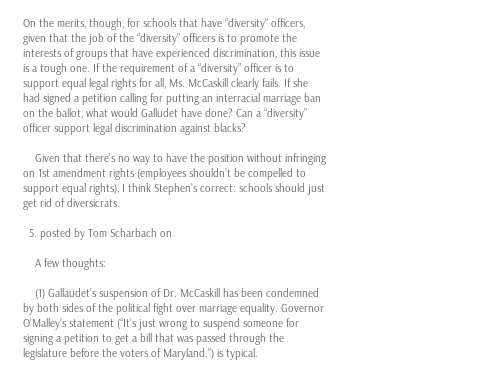On the merits, though, for schools that have “diversity” officers, given that the job of the “diversity” officers is to promote the interests of groups that have experienced discrimination, this issue is a tough one. If the requirement of a “diversity” officer is to support equal legal rights for all, Ms. McCaskill clearly fails. If she had signed a petition calling for putting an interracial marriage ban on the ballot, what would Galludet have done? Can a “diversity” officer support legal discrimination against blacks?

    Given that there’s no way to have the position without infringing on 1st amendment rights (employees shouldn’t be compelled to support equal rights), I think Stephen’s correct: schools should just get rid of diversicrats.

  5. posted by Tom Scharbach on

    A few thoughts:

    (1) Gallaudet’s suspension of Dr. McCaskill has been condemned by both sides of the political fight over marriage equality. Governor O’Malley’s statement (“It’s just wrong to suspend someone for signing a petition to get a bill that was passed through the legislature before the voters of Maryland.”) is typical.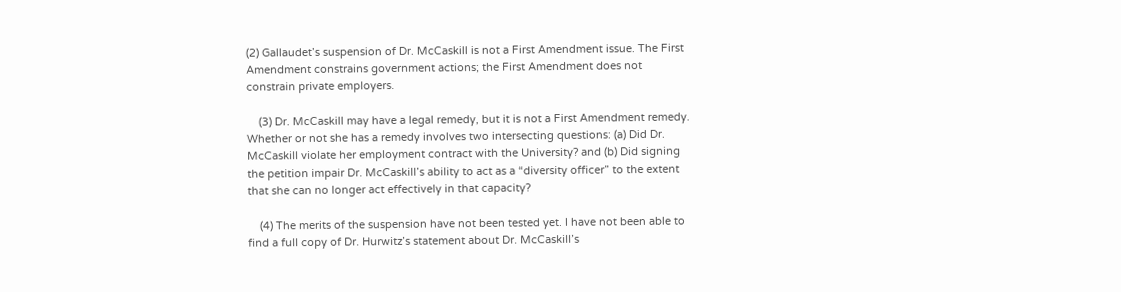(2) Gallaudet’s suspension of Dr. McCaskill is not a First Amendment issue. The First Amendment constrains government actions; the First Amendment does not constrain private employers.

    (3) Dr. McCaskill may have a legal remedy, but it is not a First Amendment remedy. Whether or not she has a remedy involves two intersecting questions: (a) Did Dr. McCaskill violate her employment contract with the University? and (b) Did signing the petition impair Dr. McCaskill’s ability to act as a “diversity officer” to the extent that she can no longer act effectively in that capacity?

    (4) The merits of the suspension have not been tested yet. I have not been able to find a full copy of Dr. Hurwitz’s statement about Dr. McCaskill’s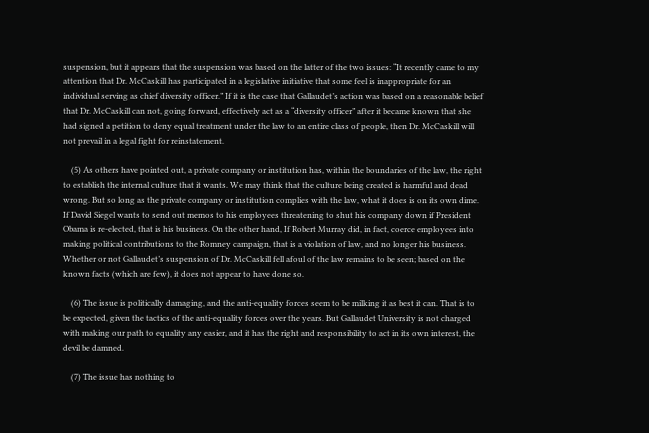suspension, but it appears that the suspension was based on the latter of the two issues: “It recently came to my attention that Dr. McCaskill has participated in a legislative initiative that some feel is inappropriate for an individual serving as chief diversity officer.” If it is the case that Gallaudet’s action was based on a reasonable belief that Dr. McCaskill can not, going forward, effectively act as a “diversity officer” after it became known that she had signed a petition to deny equal treatment under the law to an entire class of people, then Dr. McCaskill will not prevail in a legal fight for reinstatement.

    (5) As others have pointed out, a private company or institution has, within the boundaries of the law, the right to establish the internal culture that it wants. We may think that the culture being created is harmful and dead wrong. But so long as the private company or institution complies with the law, what it does is on its own dime. If David Siegel wants to send out memos to his employees threatening to shut his company down if President Obama is re-elected, that is his business. On the other hand, If Robert Murray did, in fact, coerce employees into making political contributions to the Romney campaign, that is a violation of law, and no longer his business. Whether or not Gallaudet’s suspension of Dr. McCaskill fell afoul of the law remains to be seen; based on the known facts (which are few), it does not appear to have done so.

    (6) The issue is politically damaging, and the anti-equality forces seem to be milking it as best it can. That is to be expected, given the tactics of the anti-equality forces over the years. But Gallaudet University is not charged with making our path to equality any easier, and it has the right and responsibility to act in its own interest, the devil be damned.

    (7) The issue has nothing to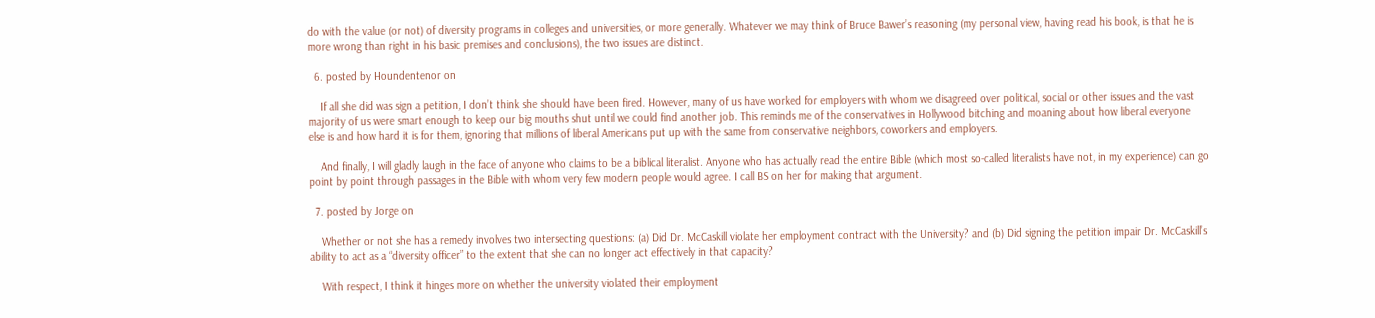do with the value (or not) of diversity programs in colleges and universities, or more generally. Whatever we may think of Bruce Bawer’s reasoning (my personal view, having read his book, is that he is more wrong than right in his basic premises and conclusions), the two issues are distinct.

  6. posted by Houndentenor on

    If all she did was sign a petition, I don’t think she should have been fired. However, many of us have worked for employers with whom we disagreed over political, social or other issues and the vast majority of us were smart enough to keep our big mouths shut until we could find another job. This reminds me of the conservatives in Hollywood bitching and moaning about how liberal everyone else is and how hard it is for them, ignoring that millions of liberal Americans put up with the same from conservative neighbors, coworkers and employers.

    And finally, I will gladly laugh in the face of anyone who claims to be a biblical literalist. Anyone who has actually read the entire Bible (which most so-called literalists have not, in my experience) can go point by point through passages in the Bible with whom very few modern people would agree. I call BS on her for making that argument.

  7. posted by Jorge on

    Whether or not she has a remedy involves two intersecting questions: (a) Did Dr. McCaskill violate her employment contract with the University? and (b) Did signing the petition impair Dr. McCaskill’s ability to act as a “diversity officer” to the extent that she can no longer act effectively in that capacity?

    With respect, I think it hinges more on whether the university violated their employment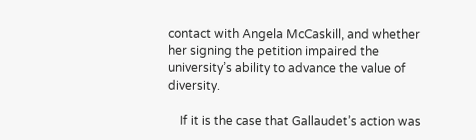contact with Angela McCaskill, and whether her signing the petition impaired the university’s ability to advance the value of diversity.

    If it is the case that Gallaudet’s action was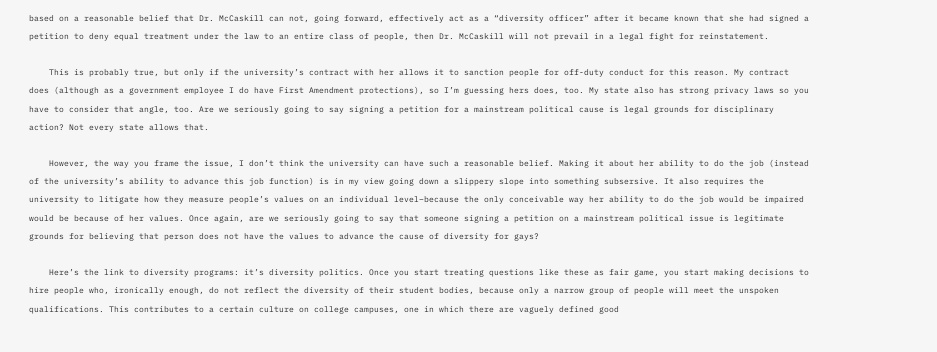based on a reasonable belief that Dr. McCaskill can not, going forward, effectively act as a “diversity officer” after it became known that she had signed a petition to deny equal treatment under the law to an entire class of people, then Dr. McCaskill will not prevail in a legal fight for reinstatement.

    This is probably true, but only if the university’s contract with her allows it to sanction people for off-duty conduct for this reason. My contract does (although as a government employee I do have First Amendment protections), so I’m guessing hers does, too. My state also has strong privacy laws so you have to consider that angle, too. Are we seriously going to say signing a petition for a mainstream political cause is legal grounds for disciplinary action? Not every state allows that.

    However, the way you frame the issue, I don’t think the university can have such a reasonable belief. Making it about her ability to do the job (instead of the university’s ability to advance this job function) is in my view going down a slippery slope into something subsersive. It also requires the university to litigate how they measure people’s values on an individual level–because the only conceivable way her ability to do the job would be impaired would be because of her values. Once again, are we seriously going to say that someone signing a petition on a mainstream political issue is legitimate grounds for believing that person does not have the values to advance the cause of diversity for gays?

    Here’s the link to diversity programs: it’s diversity politics. Once you start treating questions like these as fair game, you start making decisions to hire people who, ironically enough, do not reflect the diversity of their student bodies, because only a narrow group of people will meet the unspoken qualifications. This contributes to a certain culture on college campuses, one in which there are vaguely defined good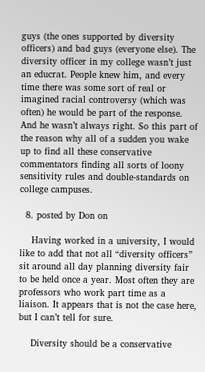guys (the ones supported by diversity officers) and bad guys (everyone else). The diversity officer in my college wasn’t just an educrat. People knew him, and every time there was some sort of real or imagined racial controversy (which was often) he would be part of the response. And he wasn’t always right. So this part of the reason why all of a sudden you wake up to find all these conservative commentators finding all sorts of loony sensitivity rules and double-standards on college campuses.

  8. posted by Don on

    Having worked in a university, I would like to add that not all “diversity officers” sit around all day planning diversity fair to be held once a year. Most often they are professors who work part time as a liaison. It appears that is not the case here, but I can’t tell for sure.

    Diversity should be a conservative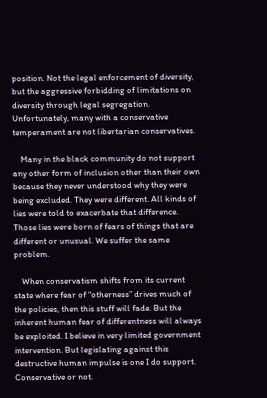position. Not the legal enforcement of diversity, but the aggressive forbidding of limitations on diversity through legal segregation. Unfortunately, many with a conservative temperament are not libertarian conservatives.

    Many in the black community do not support any other form of inclusion other than their own because they never understood why they were being excluded. They were different. All kinds of lies were told to exacerbate that difference. Those lies were born of fears of things that are different or unusual. We suffer the same problem.

    When conservatism shifts from its current state where fear of “otherness” drives much of the policies, then this stuff will fade. But the inherent human fear of differentness will always be exploited. I believe in very limited government intervention. But legislating against this destructive human impulse is one I do support. Conservative or not.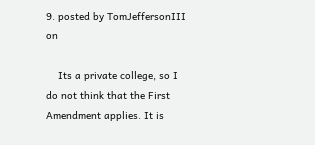9. posted by TomJeffersonIII on

    Its a private college, so I do not think that the First Amendment applies. It is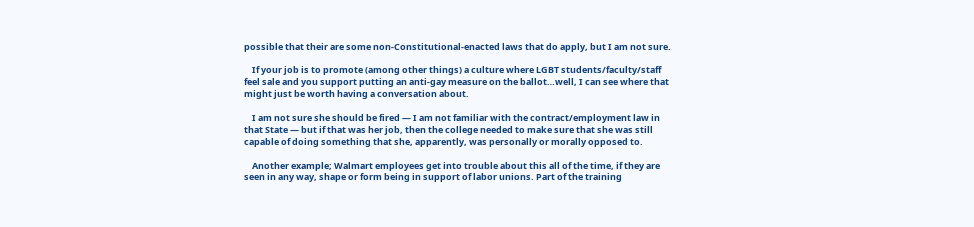possible that their are some non-Constitutional-enacted laws that do apply, but I am not sure.

    If your job is to promote (among other things) a culture where LGBT students/faculty/staff feel sale and you support putting an anti-gay measure on the ballot…well, I can see where that might just be worth having a conversation about.

    I am not sure she should be fired — I am not familiar with the contract/employment law in that State — but if that was her job, then the college needed to make sure that she was still capable of doing something that she, apparently, was personally or morally opposed to.

    Another example; Walmart employees get into trouble about this all of the time, if they are seen in any way, shape or form being in support of labor unions. Part of the training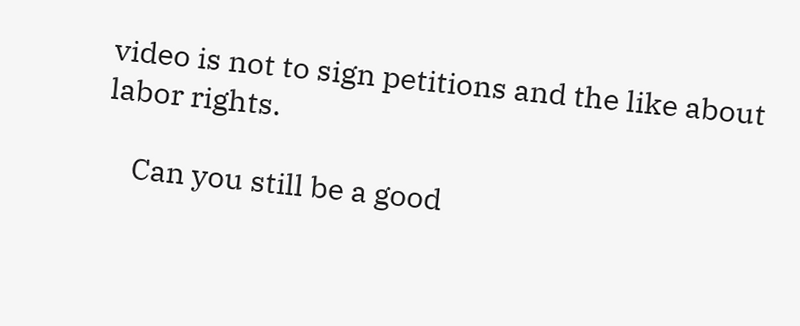video is not to sign petitions and the like about labor rights.

    Can you still be a good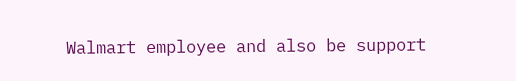Walmart employee and also be support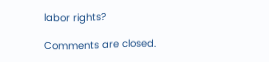labor rights?

Comments are closed.